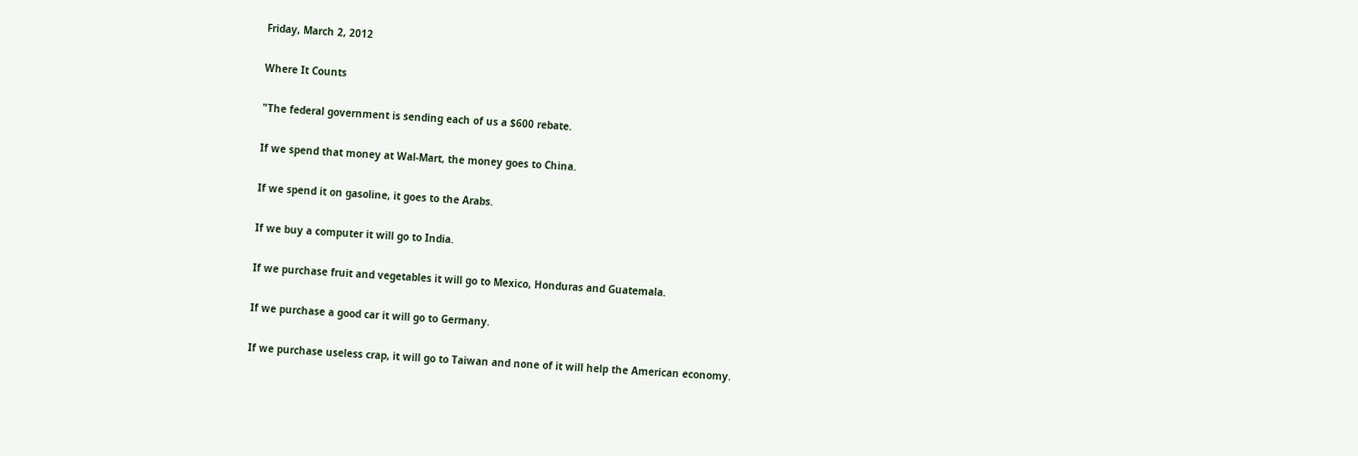Friday, March 2, 2012

Where It Counts

"The federal government is sending each of us a $600 rebate.

If we spend that money at Wal-Mart, the money goes to China.

If we spend it on gasoline, it goes to the Arabs.

If we buy a computer it will go to India.

If we purchase fruit and vegetables it will go to Mexico, Honduras and Guatemala.

If we purchase a good car it will go to Germany.

If we purchase useless crap, it will go to Taiwan and none of it will help the American economy.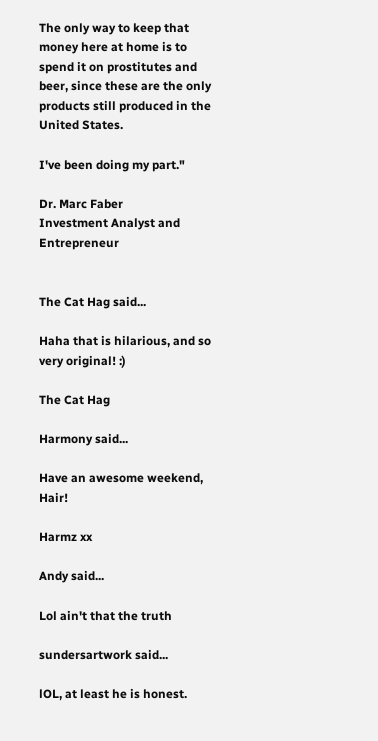The only way to keep that money here at home is to spend it on prostitutes and beer, since these are the only products still produced in the United States.

I've been doing my part."

Dr. Marc Faber
Investment Analyst and Entrepreneur


The Cat Hag said...

Haha that is hilarious, and so very original! :)

The Cat Hag

Harmony said...

Have an awesome weekend, Hair!

Harmz xx

Andy said...

Lol ain't that the truth

sundersartwork said...

lOL, at least he is honest.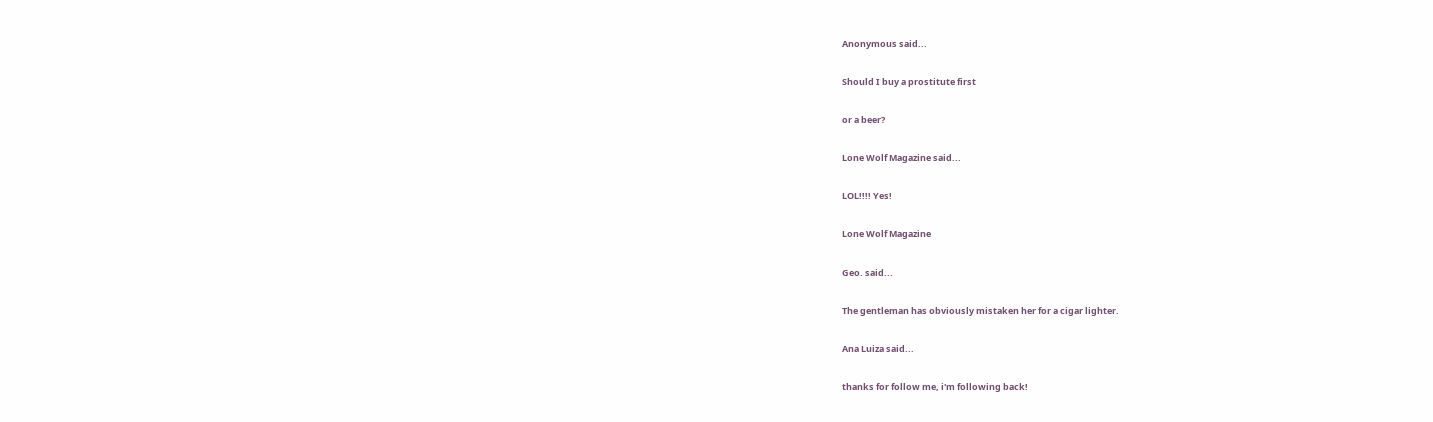Anonymous said...

Should I buy a prostitute first

or a beer?

Lone Wolf Magazine said...

LOL!!!! Yes!

Lone Wolf Magazine

Geo. said...

The gentleman has obviously mistaken her for a cigar lighter.

Ana Luiza said...

thanks for follow me, i'm following back!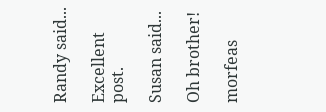Randy said...

Excellent post.

Susan said...

Oh brother!

morfeas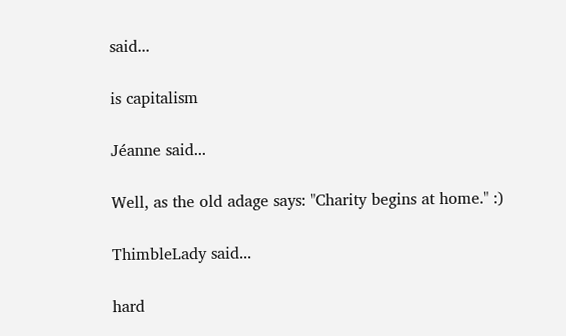said...

is capitalism

Jéanne said...

Well, as the old adage says: "Charity begins at home." :)

ThimbleLady said...

hard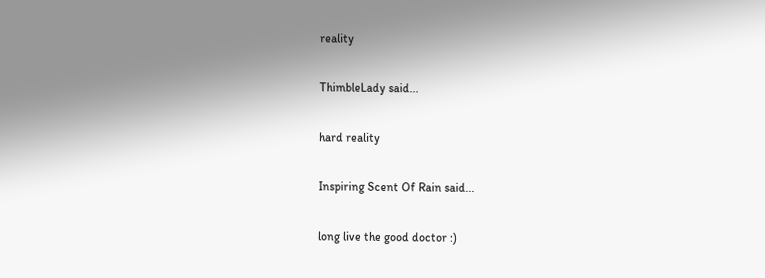reality

ThimbleLady said...

hard reality

Inspiring Scent Of Rain said...

long live the good doctor :)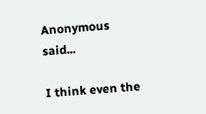Anonymous said...

I think even the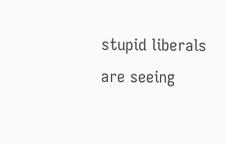stupid liberals are seeing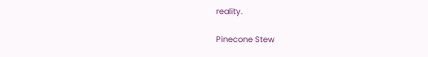reality.

Pinecone Stew